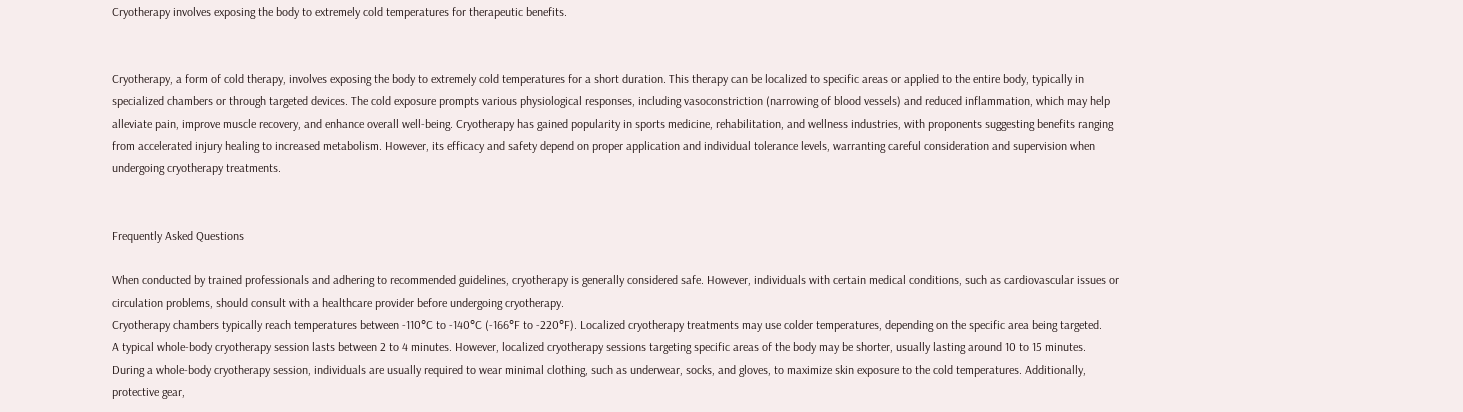Cryotherapy involves exposing the body to extremely cold temperatures for therapeutic benefits.


Cryotherapy, a form of cold therapy, involves exposing the body to extremely cold temperatures for a short duration. This therapy can be localized to specific areas or applied to the entire body, typically in specialized chambers or through targeted devices. The cold exposure prompts various physiological responses, including vasoconstriction (narrowing of blood vessels) and reduced inflammation, which may help alleviate pain, improve muscle recovery, and enhance overall well-being. Cryotherapy has gained popularity in sports medicine, rehabilitation, and wellness industries, with proponents suggesting benefits ranging from accelerated injury healing to increased metabolism. However, its efficacy and safety depend on proper application and individual tolerance levels, warranting careful consideration and supervision when undergoing cryotherapy treatments.


Frequently Asked Questions

When conducted by trained professionals and adhering to recommended guidelines, cryotherapy is generally considered safe. However, individuals with certain medical conditions, such as cardiovascular issues or circulation problems, should consult with a healthcare provider before undergoing cryotherapy.
Cryotherapy chambers typically reach temperatures between -110°C to -140°C (-166°F to -220°F). Localized cryotherapy treatments may use colder temperatures, depending on the specific area being targeted.
A typical whole-body cryotherapy session lasts between 2 to 4 minutes. However, localized cryotherapy sessions targeting specific areas of the body may be shorter, usually lasting around 10 to 15 minutes.
During a whole-body cryotherapy session, individuals are usually required to wear minimal clothing, such as underwear, socks, and gloves, to maximize skin exposure to the cold temperatures. Additionally, protective gear,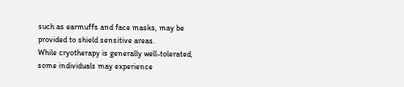such as earmuffs and face masks, may be provided to shield sensitive areas.
While cryotherapy is generally well-tolerated, some individuals may experience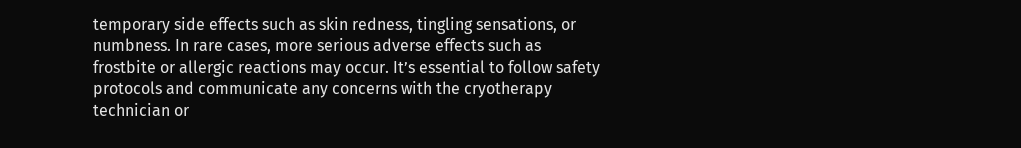temporary side effects such as skin redness, tingling sensations, or numbness. In rare cases, more serious adverse effects such as frostbite or allergic reactions may occur. It’s essential to follow safety protocols and communicate any concerns with the cryotherapy technician or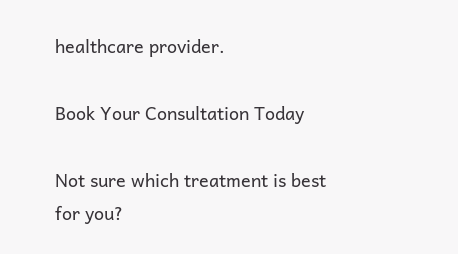healthcare provider.

Book Your Consultation Today

Not sure which treatment is best for you?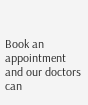Book an appointment and our doctors can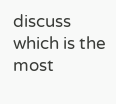discuss which is the most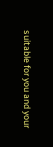suitable for you and your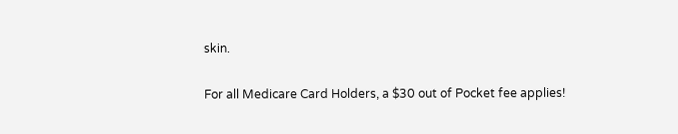skin.

For all Medicare Card Holders, a $30 out of Pocket fee applies!